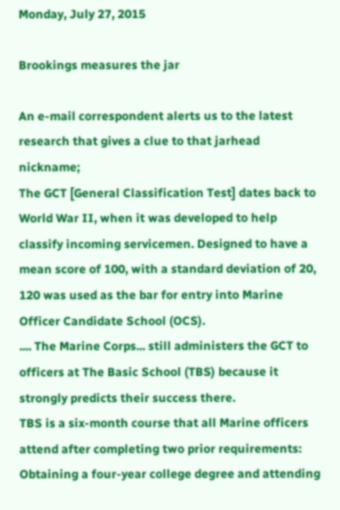Monday, July 27, 2015

Brookings measures the jar

An e-mail correspondent alerts us to the latest research that gives a clue to that jarhead nickname;
The GCT [General Classification Test] dates back to World War II, when it was developed to help classify incoming servicemen. Designed to have a mean score of 100, with a standard deviation of 20, 120 was used as the bar for entry into Marine Officer Candidate School (OCS).
.... The Marine Corps... still administers the GCT to officers at The Basic School (TBS) because it strongly predicts their success there.
TBS is a six-month course that all Marine officers attend after completing two prior requirements: Obtaining a four-year college degree and attending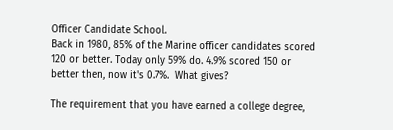Officer Candidate School.
Back in 1980, 85% of the Marine officer candidates scored 120 or better. Today only 59% do. 4.9% scored 150 or better then, now it's 0.7%.  What gives?

The requirement that you have earned a college degree,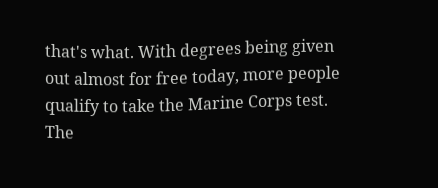that's what. With degrees being given out almost for free today, more people qualify to take the Marine Corps test. The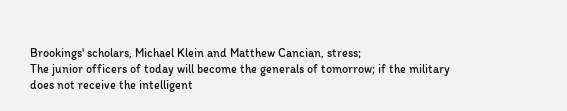Brookings' scholars, Michael Klein and Matthew Cancian, stress;
The junior officers of today will become the generals of tomorrow; if the military does not receive the intelligent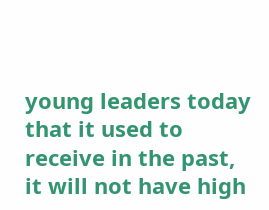young leaders today that it used to receive in the past, it will not have high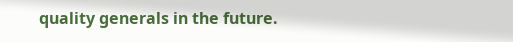quality generals in the future.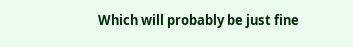Which will probably be just fine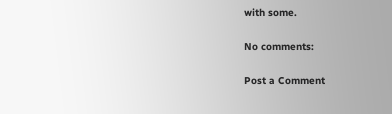with some.

No comments:

Post a Comment